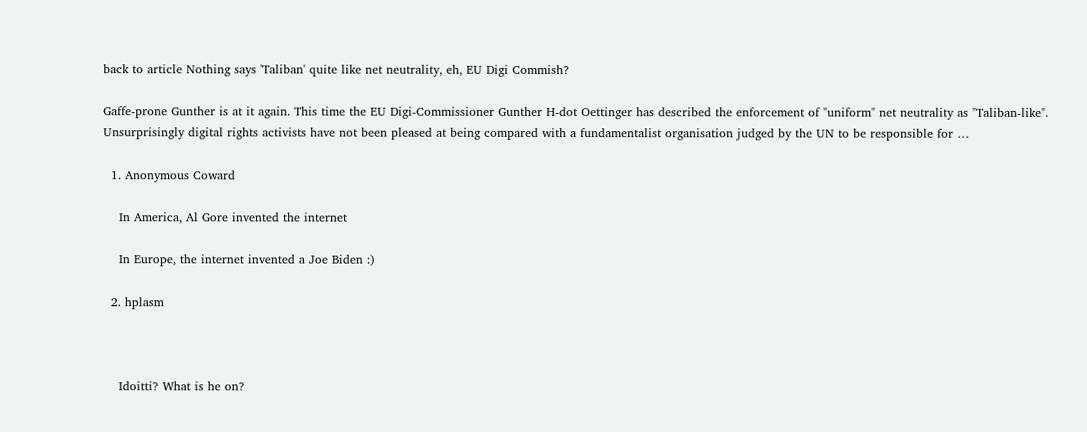back to article Nothing says 'Taliban' quite like net neutrality, eh, EU Digi Commish?

Gaffe-prone Gunther is at it again. This time the EU Digi-Commissioner Gunther H-dot Oettinger has described the enforcement of "uniform" net neutrality as "Taliban-like". Unsurprisingly digital rights activists have not been pleased at being compared with a fundamentalist organisation judged by the UN to be responsible for …

  1. Anonymous Coward

    In America, Al Gore invented the internet

    In Europe, the internet invented a Joe Biden :)

  2. hplasm



    Idoitti? What is he on?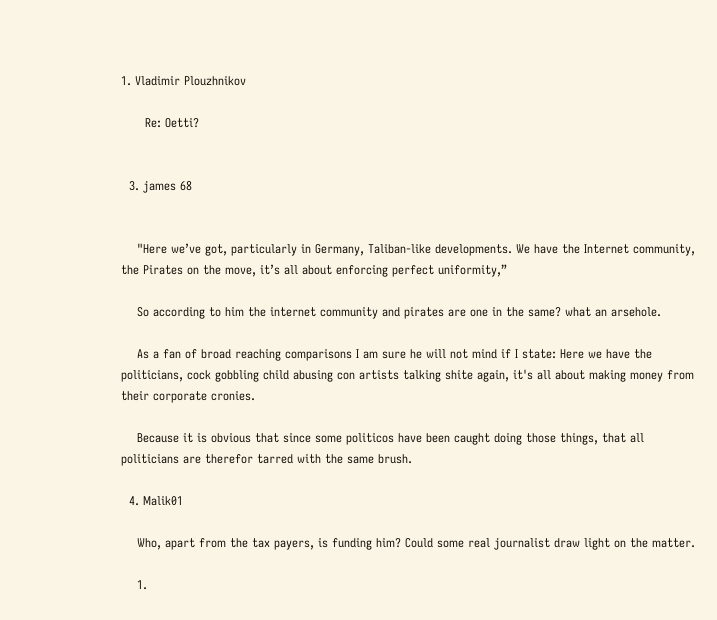1. Vladimir Plouzhnikov

      Re: Oetti?


  3. james 68


    "Here we’ve got, particularly in Germany, Taliban-like developments. We have the Internet community, the Pirates on the move, it’s all about enforcing perfect uniformity,”

    So according to him the internet community and pirates are one in the same? what an arsehole.

    As a fan of broad reaching comparisons I am sure he will not mind if I state: Here we have the politicians, cock gobbling child abusing con artists talking shite again, it's all about making money from their corporate cronies.

    Because it is obvious that since some politicos have been caught doing those things, that all politicians are therefor tarred with the same brush.

  4. Malik01

    Who, apart from the tax payers, is funding him? Could some real journalist draw light on the matter.

    1.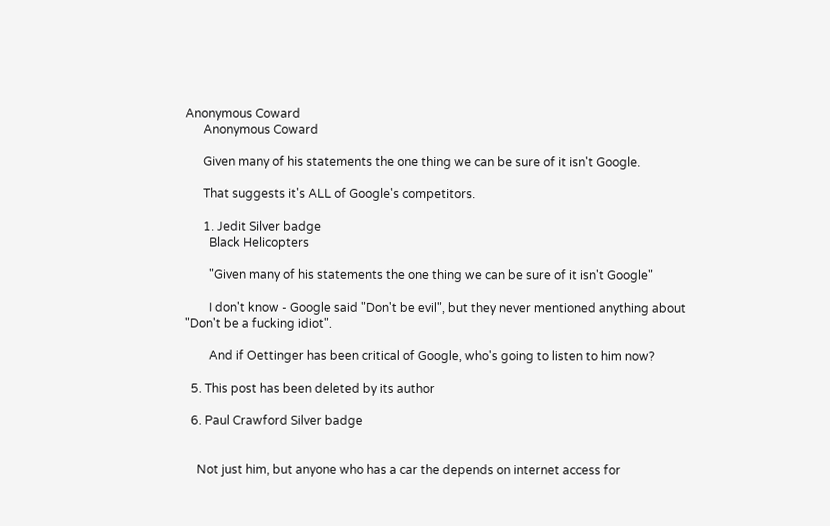Anonymous Coward
      Anonymous Coward

      Given many of his statements the one thing we can be sure of it isn't Google.

      That suggests it's ALL of Google's competitors.

      1. Jedit Silver badge
        Black Helicopters

        "Given many of his statements the one thing we can be sure of it isn't Google"

        I don't know - Google said "Don't be evil", but they never mentioned anything about "Don't be a fucking idiot".

        And if Oettinger has been critical of Google, who's going to listen to him now?

  5. This post has been deleted by its author

  6. Paul Crawford Silver badge


    Not just him, but anyone who has a car the depends on internet access for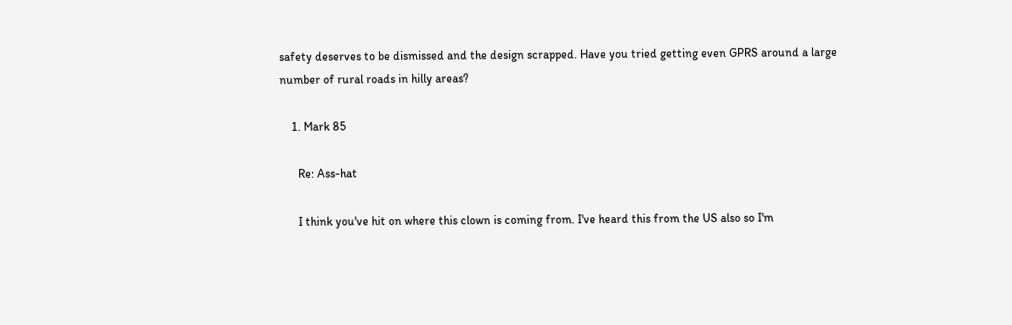safety deserves to be dismissed and the design scrapped. Have you tried getting even GPRS around a large number of rural roads in hilly areas?

    1. Mark 85

      Re: Ass-hat

      I think you've hit on where this clown is coming from. I've heard this from the US also so I'm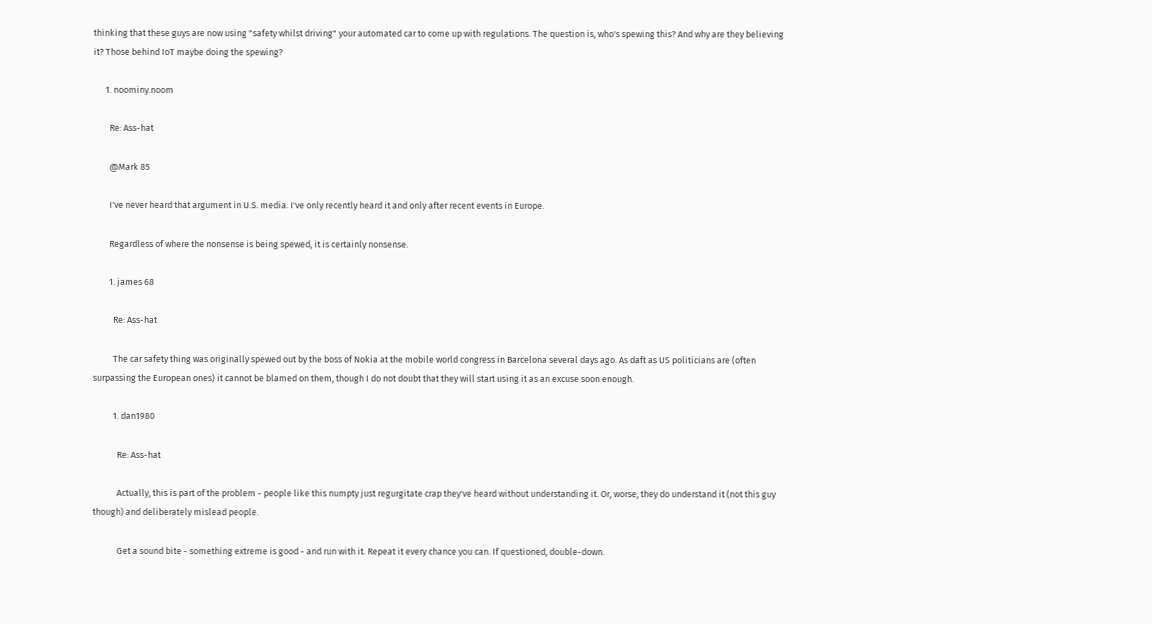thinking that these guys are now using "safety whilst driving" your automated car to come up with regulations. The question is, who's spewing this? And why are they believing it? Those behind IoT maybe doing the spewing?

      1. noominy.noom

        Re: Ass-hat

        @Mark 85

        I've never heard that argument in U.S. media. I've only recently heard it and only after recent events in Europe.

        Regardless of where the nonsense is being spewed, it is certainly nonsense.

        1. james 68

          Re: Ass-hat

          The car safety thing was originally spewed out by the boss of Nokia at the mobile world congress in Barcelona several days ago. As daft as US politicians are (often surpassing the European ones) it cannot be blamed on them, though I do not doubt that they will start using it as an excuse soon enough.

          1. dan1980

            Re: Ass-hat

            Actually, this is part of the problem - people like this numpty just regurgitate crap they've heard without understanding it. Or, worse, they do understand it (not this guy though) and deliberately mislead people.

            Get a sound bite - something extreme is good - and run with it. Repeat it every chance you can. If questioned, double-down.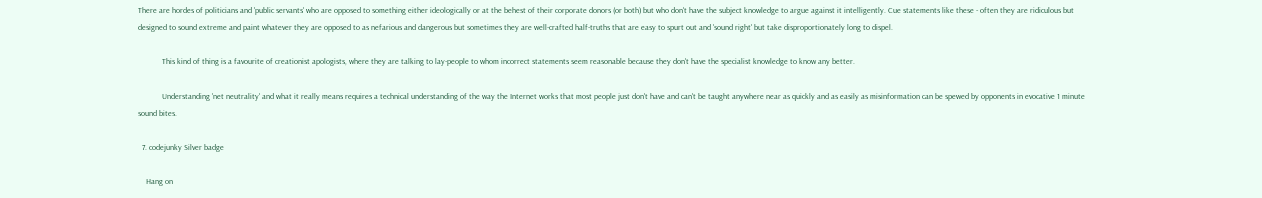There are hordes of politicians and 'public servants' who are opposed to something either ideologically or at the behest of their corporate donors (or both) but who don't have the subject knowledge to argue against it intelligently. Cue statements like these - often they are ridiculous but designed to sound extreme and paint whatever they are opposed to as nefarious and dangerous but sometimes they are well-crafted half-truths that are easy to spurt out and 'sound right' but take disproportionately long to dispel.

            This kind of thing is a favourite of creationist apologists, where they are talking to lay-people to whom incorrect statements seem reasonable because they don't have the specialist knowledge to know any better.

            Understanding 'net neutrality' and what it really means requires a technical understanding of the way the Internet works that most people just don't have and can't be taught anywhere near as quickly and as easily as misinformation can be spewed by opponents in evocative 1 minute sound bites.

  7. codejunky Silver badge

    Hang on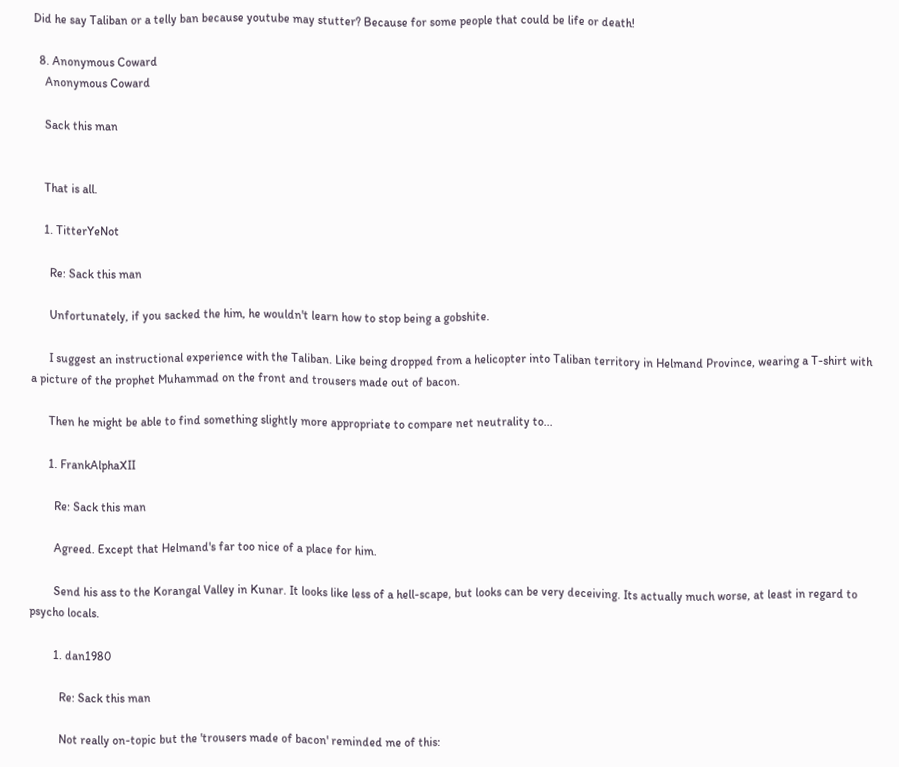Did he say Taliban or a telly ban because youtube may stutter? Because for some people that could be life or death!

  8. Anonymous Coward
    Anonymous Coward

    Sack this man


    That is all.

    1. TitterYeNot

      Re: Sack this man

      Unfortunately, if you sacked the him, he wouldn't learn how to stop being a gobshite.

      I suggest an instructional experience with the Taliban. Like being dropped from a helicopter into Taliban territory in Helmand Province, wearing a T-shirt with a picture of the prophet Muhammad on the front and trousers made out of bacon.

      Then he might be able to find something slightly more appropriate to compare net neutrality to...

      1. FrankAlphaXII

        Re: Sack this man

        Agreed. Except that Helmand's far too nice of a place for him.

        Send his ass to the Korangal Valley in Kunar. It looks like less of a hell-scape, but looks can be very deceiving. Its actually much worse, at least in regard to psycho locals.

        1. dan1980

          Re: Sack this man

          Not really on-topic but the 'trousers made of bacon' reminded me of this: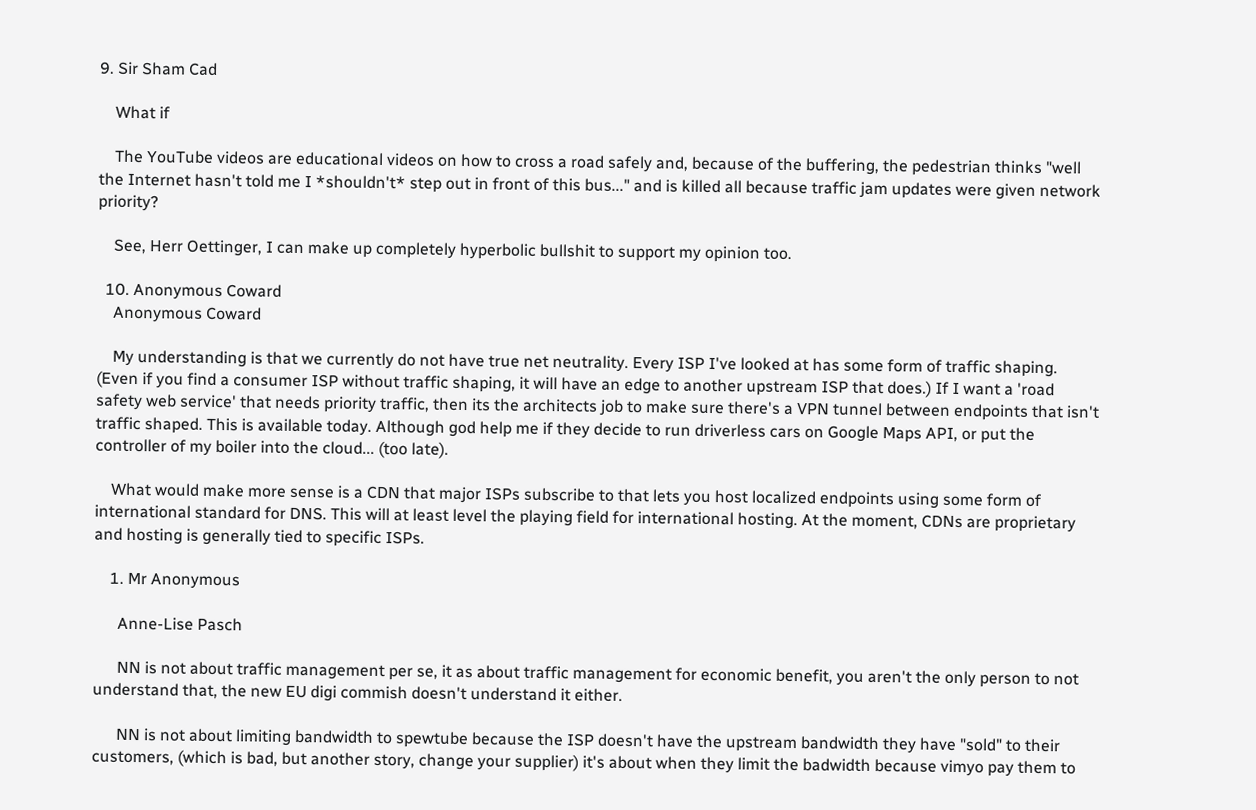9. Sir Sham Cad

    What if

    The YouTube videos are educational videos on how to cross a road safely and, because of the buffering, the pedestrian thinks "well the Internet hasn't told me I *shouldn't* step out in front of this bus..." and is killed all because traffic jam updates were given network priority?

    See, Herr Oettinger, I can make up completely hyperbolic bullshit to support my opinion too.

  10. Anonymous Coward
    Anonymous Coward

    My understanding is that we currently do not have true net neutrality. Every ISP I've looked at has some form of traffic shaping. (Even if you find a consumer ISP without traffic shaping, it will have an edge to another upstream ISP that does.) If I want a 'road safety web service' that needs priority traffic, then its the architects job to make sure there's a VPN tunnel between endpoints that isn't traffic shaped. This is available today. Although god help me if they decide to run driverless cars on Google Maps API, or put the controller of my boiler into the cloud... (too late).

    What would make more sense is a CDN that major ISPs subscribe to that lets you host localized endpoints using some form of international standard for DNS. This will at least level the playing field for international hosting. At the moment, CDNs are proprietary and hosting is generally tied to specific ISPs.

    1. Mr Anonymous

      Anne-Lise Pasch

      NN is not about traffic management per se, it as about traffic management for economic benefit, you aren't the only person to not understand that, the new EU digi commish doesn't understand it either.

      NN is not about limiting bandwidth to spewtube because the ISP doesn't have the upstream bandwidth they have "sold" to their customers, (which is bad, but another story, change your supplier) it's about when they limit the badwidth because vimyo pay them to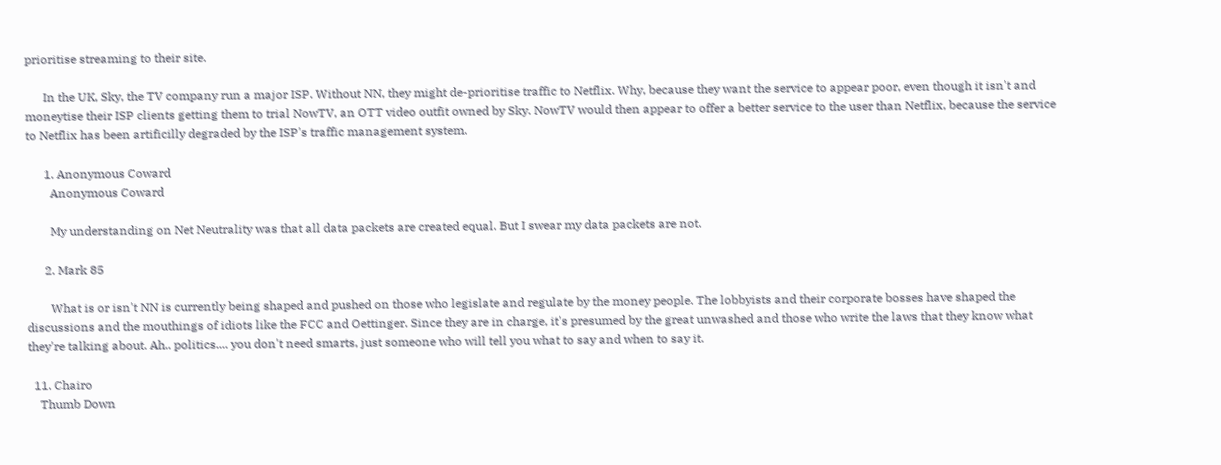prioritise streaming to their site.

      In the UK, Sky, the TV company run a major ISP. Without NN, they might de-prioritise traffic to Netflix. Why, because they want the service to appear poor, even though it isn't and moneytise their ISP clients getting them to trial NowTV, an OTT video outfit owned by Sky. NowTV would then appear to offer a better service to the user than Netflix, because the service to Netflix has been artificilly degraded by the ISP's traffic management system.

      1. Anonymous Coward
        Anonymous Coward

        My understanding on Net Neutrality was that all data packets are created equal. But I swear my data packets are not.

      2. Mark 85

        What is or isn't NN is currently being shaped and pushed on those who legislate and regulate by the money people. The lobbyists and their corporate bosses have shaped the discussions and the mouthings of idiots like the FCC and Oettinger. Since they are in charge, it's presumed by the great unwashed and those who write the laws that they know what they're talking about. Ah.. politics.... you don't need smarts, just someone who will tell you what to say and when to say it.

  11. Chairo
    Thumb Down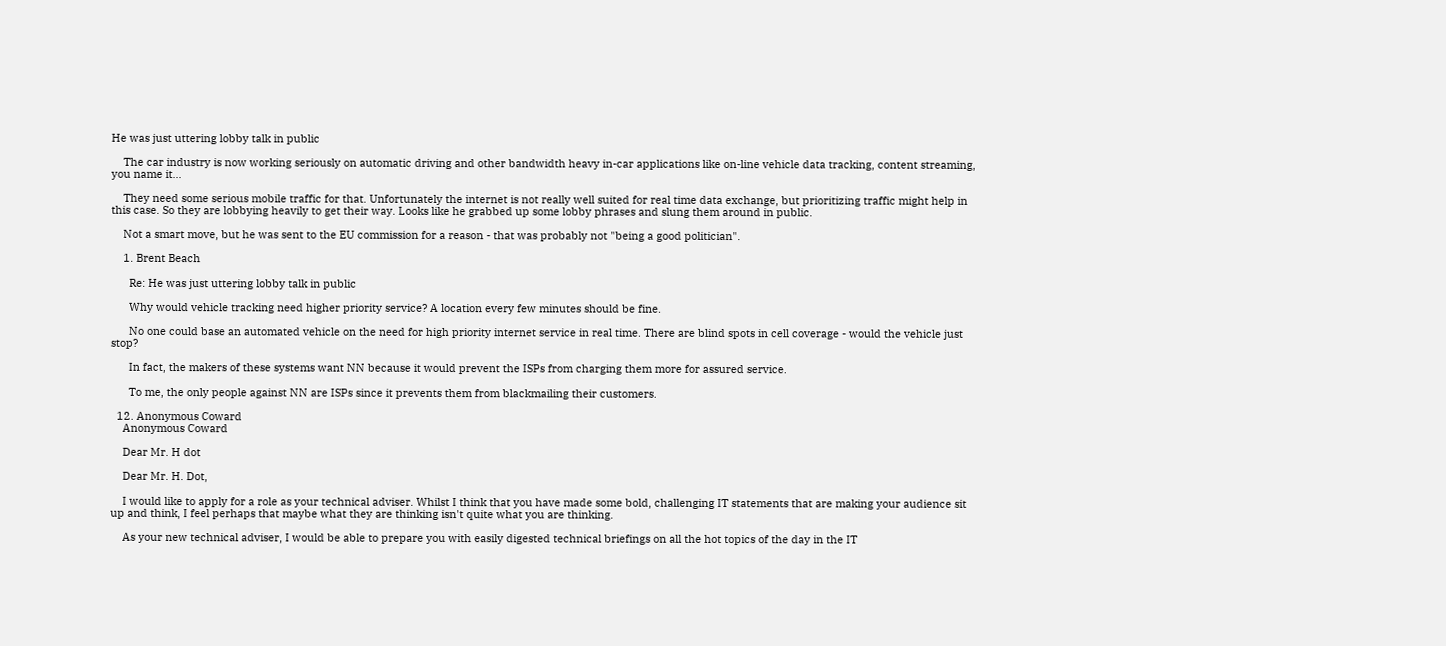He was just uttering lobby talk in public

    The car industry is now working seriously on automatic driving and other bandwidth heavy in-car applications like on-line vehicle data tracking, content streaming, you name it...

    They need some serious mobile traffic for that. Unfortunately the internet is not really well suited for real time data exchange, but prioritizing traffic might help in this case. So they are lobbying heavily to get their way. Looks like he grabbed up some lobby phrases and slung them around in public.

    Not a smart move, but he was sent to the EU commission for a reason - that was probably not "being a good politician".

    1. Brent Beach

      Re: He was just uttering lobby talk in public

      Why would vehicle tracking need higher priority service? A location every few minutes should be fine.

      No one could base an automated vehicle on the need for high priority internet service in real time. There are blind spots in cell coverage - would the vehicle just stop?

      In fact, the makers of these systems want NN because it would prevent the ISPs from charging them more for assured service.

      To me, the only people against NN are ISPs since it prevents them from blackmailing their customers.

  12. Anonymous Coward
    Anonymous Coward

    Dear Mr. H dot

    Dear Mr. H. Dot,

    I would like to apply for a role as your technical adviser. Whilst I think that you have made some bold, challenging IT statements that are making your audience sit up and think, I feel perhaps that maybe what they are thinking isn't quite what you are thinking.

    As your new technical adviser, I would be able to prepare you with easily digested technical briefings on all the hot topics of the day in the IT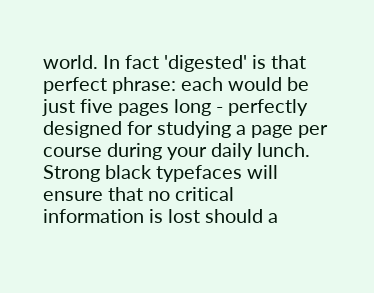world. In fact 'digested' is that perfect phrase: each would be just five pages long - perfectly designed for studying a page per course during your daily lunch. Strong black typefaces will ensure that no critical information is lost should a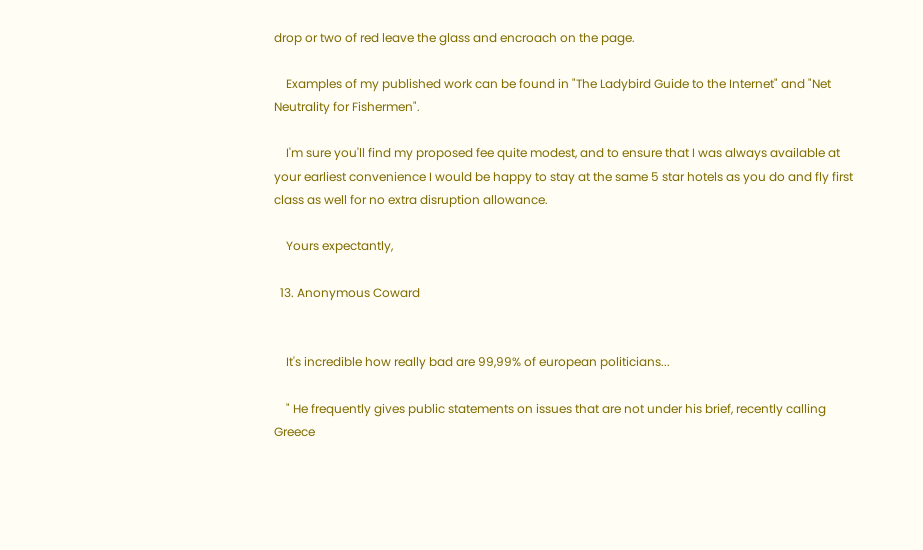drop or two of red leave the glass and encroach on the page.

    Examples of my published work can be found in "The Ladybird Guide to the Internet" and "Net Neutrality for Fishermen".

    I'm sure you'll find my proposed fee quite modest, and to ensure that I was always available at your earliest convenience I would be happy to stay at the same 5 star hotels as you do and fly first class as well for no extra disruption allowance.

    Yours expectantly,

  13. Anonymous Coward


    It's incredible how really bad are 99,99% of european politicians...

    " He frequently gives public statements on issues that are not under his brief, recently calling Greece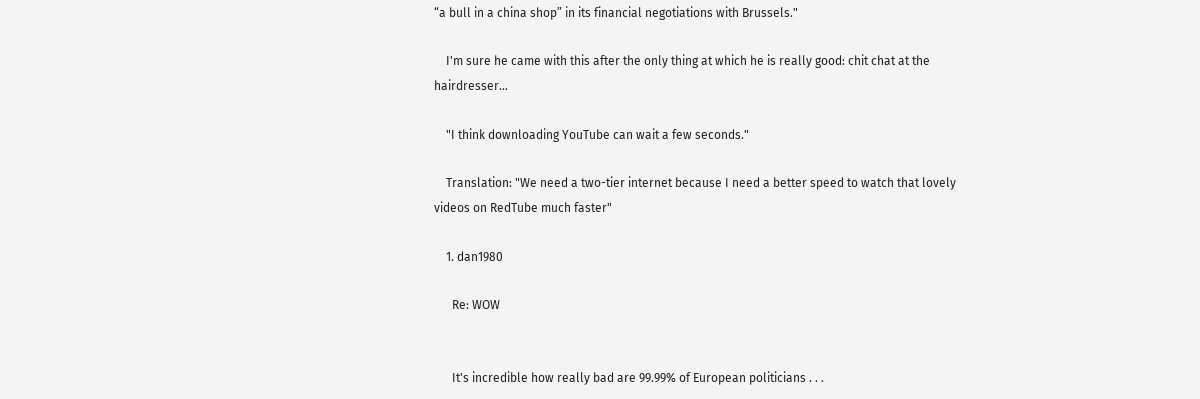“a bull in a china shop” in its financial negotiations with Brussels."

    I'm sure he came with this after the only thing at which he is really good: chit chat at the hairdresser...

    "I think downloading YouTube can wait a few seconds."

    Translation: "We need a two-tier internet because I need a better speed to watch that lovely videos on RedTube much faster"

    1. dan1980

      Re: WOW


      It's incredible how really bad are 99.99% of European politicians . . .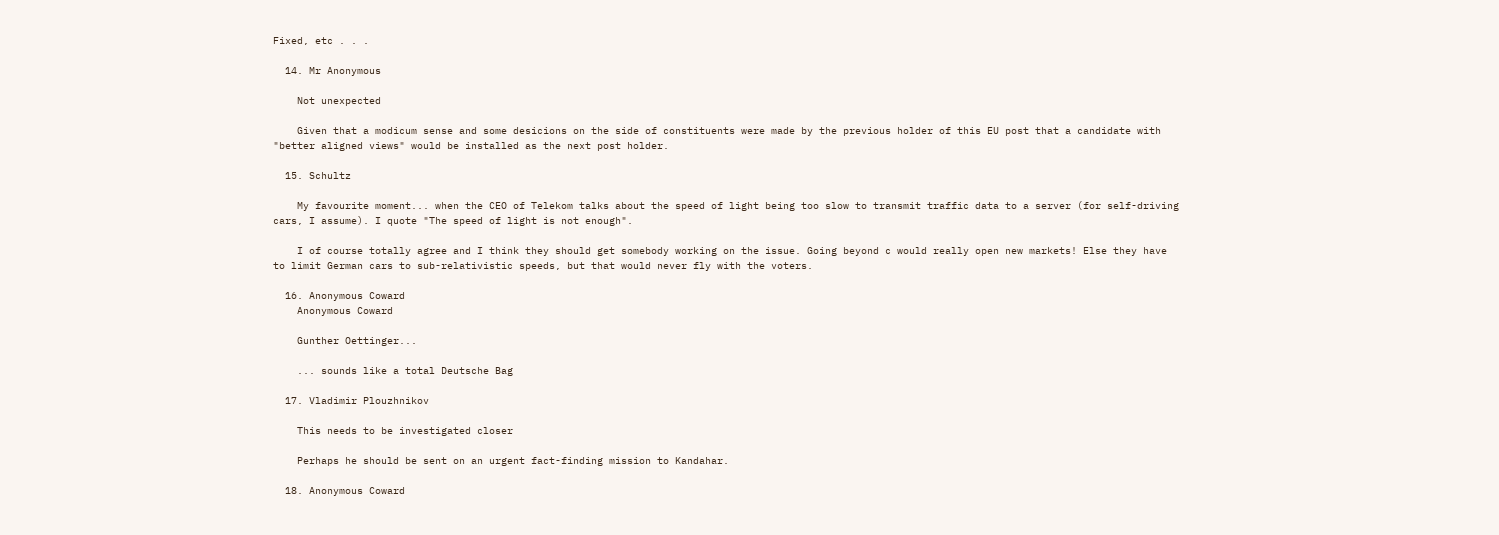Fixed, etc . . .

  14. Mr Anonymous

    Not unexpected

    Given that a modicum sense and some desicions on the side of constituents were made by the previous holder of this EU post that a candidate with "better aligned views" would be installed as the next post holder.

  15. Schultz

    My favourite moment... when the CEO of Telekom talks about the speed of light being too slow to transmit traffic data to a server (for self-driving cars, I assume). I quote "The speed of light is not enough".

    I of course totally agree and I think they should get somebody working on the issue. Going beyond c would really open new markets! Else they have to limit German cars to sub-relativistic speeds, but that would never fly with the voters.

  16. Anonymous Coward
    Anonymous Coward

    Gunther Oettinger...

    ... sounds like a total Deutsche Bag

  17. Vladimir Plouzhnikov

    This needs to be investigated closer

    Perhaps he should be sent on an urgent fact-finding mission to Kandahar.

  18. Anonymous Coward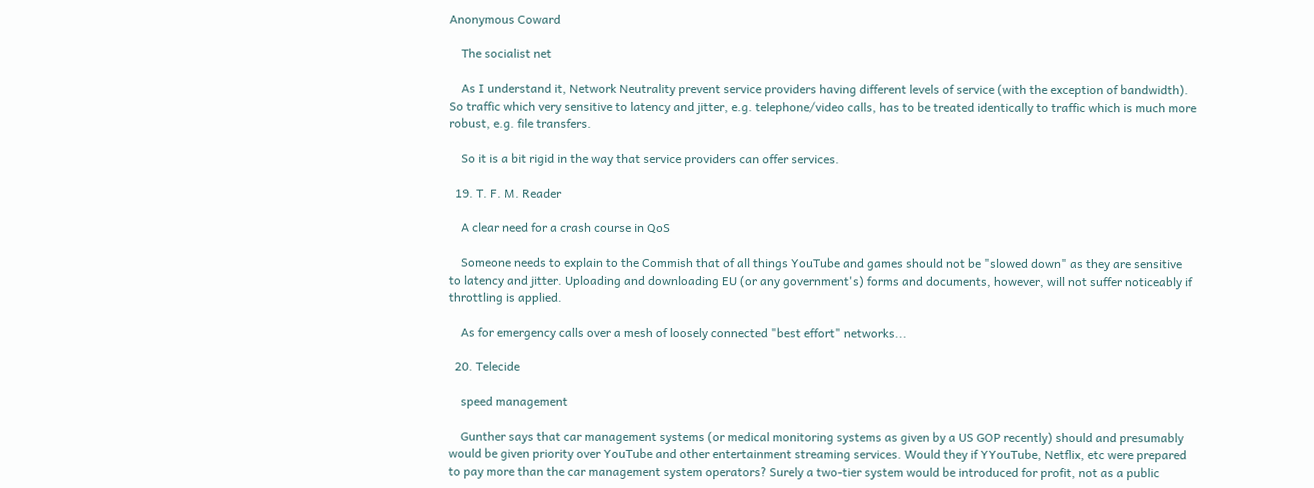Anonymous Coward

    The socialist net

    As I understand it, Network Neutrality prevent service providers having different levels of service (with the exception of bandwidth). So traffic which very sensitive to latency and jitter, e.g. telephone/video calls, has to be treated identically to traffic which is much more robust, e.g. file transfers.

    So it is a bit rigid in the way that service providers can offer services.

  19. T. F. M. Reader

    A clear need for a crash course in QoS

    Someone needs to explain to the Commish that of all things YouTube and games should not be "slowed down" as they are sensitive to latency and jitter. Uploading and downloading EU (or any government's) forms and documents, however, will not suffer noticeably if throttling is applied.

    As for emergency calls over a mesh of loosely connected "best effort" networks...

  20. Telecide

    speed management

    Gunther says that car management systems (or medical monitoring systems as given by a US GOP recently) should and presumably would be given priority over YouTube and other entertainment streaming services. Would they if YYouTube, Netflix, etc were prepared to pay more than the car management system operators? Surely a two-tier system would be introduced for profit, not as a public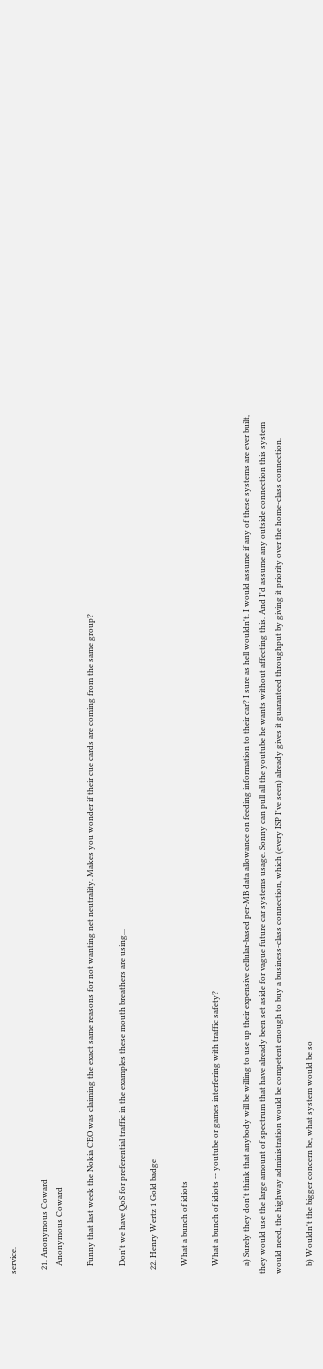service.

  21. Anonymous Coward
    Anonymous Coward

    Funny that last week the Nokia CEO was claiming the exact same reasons for not wanting net neutrality. Makes you wonder if their cue cards are coming from the same group?

    Don't we have QoS for preferential traffic in the examples these mouth breathers are using...

  22. Henry Wertz 1 Gold badge

    What a bunch of idiots

    What a bunch of idiots -- youtube or games interfering with traffic safety?

    a) Surely they don't think that anybody will be willing to use up their expensive cellular-based per-MB data allowance on feeding information to their car? I sure as hell wouldn't. I would assume if any of these systems are ever built, they would use the large amount of spectrum that have already been set aside for vague future car systems usage. Sonny can pull all the youtube he wants without affecting this. And I'd assume any outside connection this system would need, the highway administration would be competent enough to buy a business-class connection, which (every ISP I've seen) already gives it guaranteed throughput by giving it priority over the home-class connection.

    b) Wouldn't the bigger concern be, what system would be so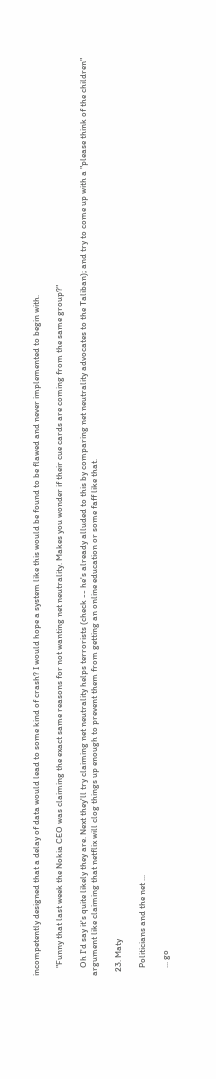incompetently designed that a delay of data would lead to some kind of crash? I would hope a system like this would be found to be flawed and never implemented to begin with.

    "Funny that last week the Nokia CEO was claiming the exact same reasons for not wanting net neutrality. Makes you wonder if their cue cards are coming from the same group?"

    Oh I'd say it's quite likely they are. Next they'll try claiming net neutrality helps terrorists (check -- he's already alluded to this by comparing net neutrality advocates to the Taliban); and try to come up with a "please think of the children" argument like claiming that netflix will clog things up enough to prevent them from getting an online education or some faff like that.

  23. Maty

    Politicians and the net ...

    ... go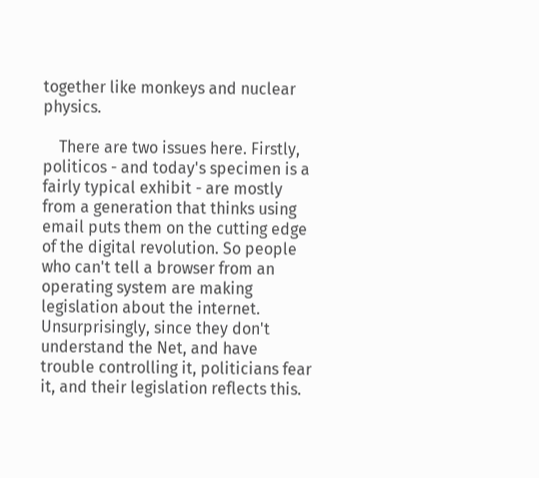together like monkeys and nuclear physics.

    There are two issues here. Firstly, politicos - and today's specimen is a fairly typical exhibit - are mostly from a generation that thinks using email puts them on the cutting edge of the digital revolution. So people who can't tell a browser from an operating system are making legislation about the internet. Unsurprisingly, since they don't understand the Net, and have trouble controlling it, politicians fear it, and their legislation reflects this.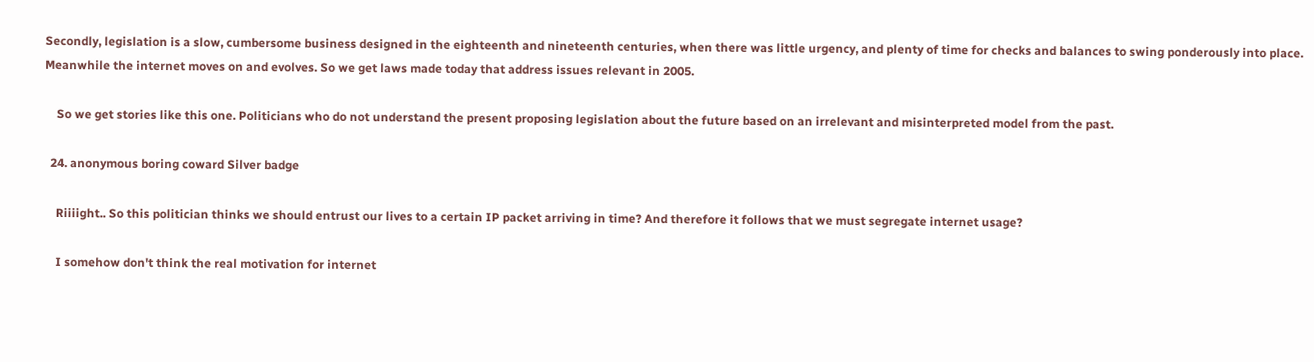Secondly, legislation is a slow, cumbersome business designed in the eighteenth and nineteenth centuries, when there was little urgency, and plenty of time for checks and balances to swing ponderously into place. Meanwhile the internet moves on and evolves. So we get laws made today that address issues relevant in 2005.

    So we get stories like this one. Politicians who do not understand the present proposing legislation about the future based on an irrelevant and misinterpreted model from the past.

  24. anonymous boring coward Silver badge

    Riiiight.. So this politician thinks we should entrust our lives to a certain IP packet arriving in time? And therefore it follows that we must segregate internet usage?

    I somehow don't think the real motivation for internet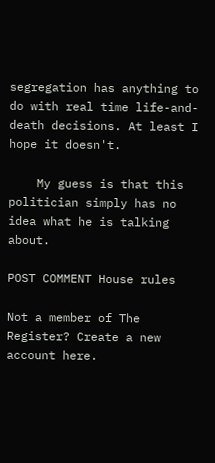segregation has anything to do with real time life-and-death decisions. At least I hope it doesn't.

    My guess is that this politician simply has no idea what he is talking about.

POST COMMENT House rules

Not a member of The Register? Create a new account here.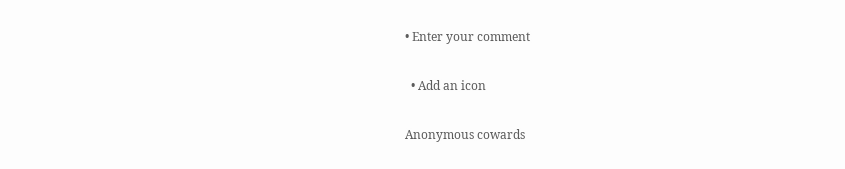• Enter your comment

  • Add an icon

Anonymous cowards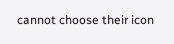cannot choose their icon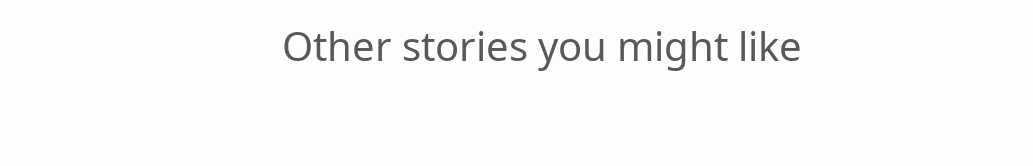Other stories you might like